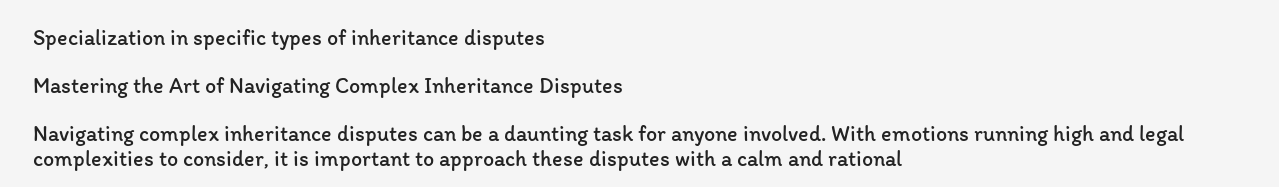Specialization in specific types of inheritance disputes

Mastering the Art of Navigating Complex Inheritance Disputes

Navigating complex inheritance disputes can be a daunting task for anyone involved. With emotions running high and legal complexities to consider, it is important to approach these disputes with a calm and rational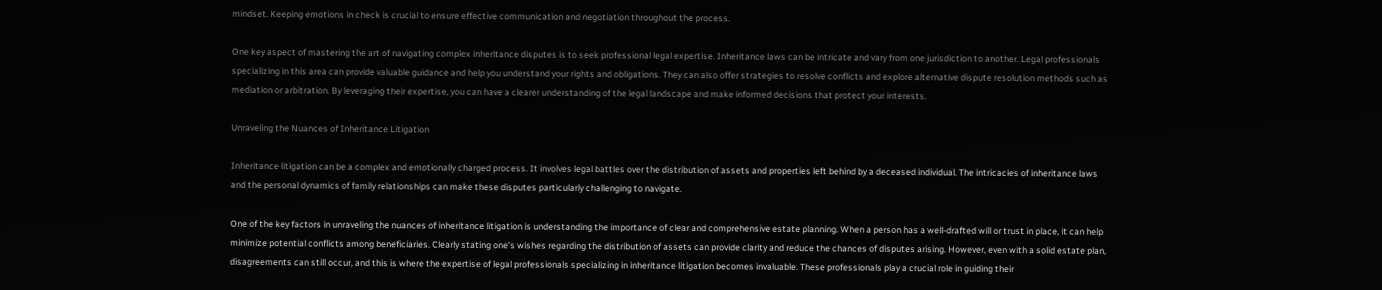mindset. Keeping emotions in check is crucial to ensure effective communication and negotiation throughout the process.

One key aspect of mastering the art of navigating complex inheritance disputes is to seek professional legal expertise. Inheritance laws can be intricate and vary from one jurisdiction to another. Legal professionals specializing in this area can provide valuable guidance and help you understand your rights and obligations. They can also offer strategies to resolve conflicts and explore alternative dispute resolution methods such as mediation or arbitration. By leveraging their expertise, you can have a clearer understanding of the legal landscape and make informed decisions that protect your interests.

Unraveling the Nuances of Inheritance Litigation

Inheritance litigation can be a complex and emotionally charged process. It involves legal battles over the distribution of assets and properties left behind by a deceased individual. The intricacies of inheritance laws and the personal dynamics of family relationships can make these disputes particularly challenging to navigate.

One of the key factors in unraveling the nuances of inheritance litigation is understanding the importance of clear and comprehensive estate planning. When a person has a well-drafted will or trust in place, it can help minimize potential conflicts among beneficiaries. Clearly stating one's wishes regarding the distribution of assets can provide clarity and reduce the chances of disputes arising. However, even with a solid estate plan, disagreements can still occur, and this is where the expertise of legal professionals specializing in inheritance litigation becomes invaluable. These professionals play a crucial role in guiding their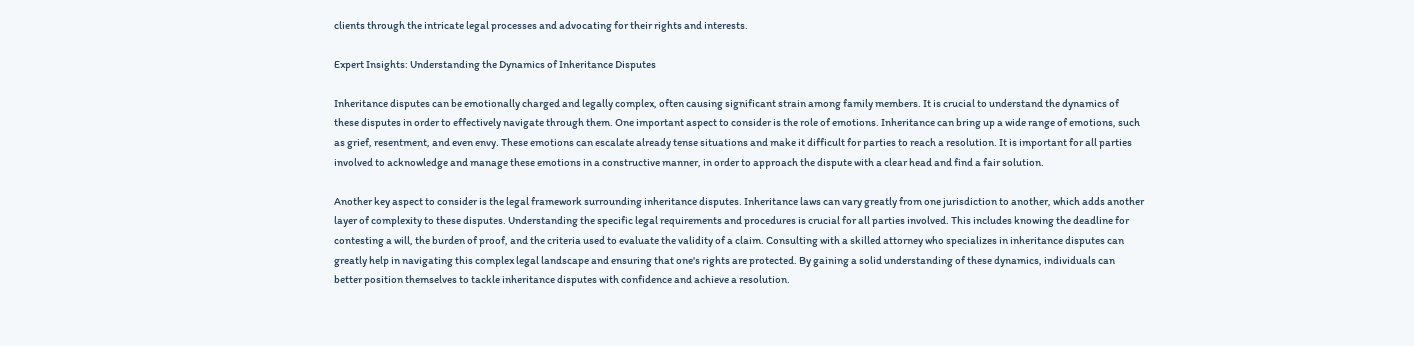clients through the intricate legal processes and advocating for their rights and interests.

Expert Insights: Understanding the Dynamics of Inheritance Disputes

Inheritance disputes can be emotionally charged and legally complex, often causing significant strain among family members. It is crucial to understand the dynamics of these disputes in order to effectively navigate through them. One important aspect to consider is the role of emotions. Inheritance can bring up a wide range of emotions, such as grief, resentment, and even envy. These emotions can escalate already tense situations and make it difficult for parties to reach a resolution. It is important for all parties involved to acknowledge and manage these emotions in a constructive manner, in order to approach the dispute with a clear head and find a fair solution.

Another key aspect to consider is the legal framework surrounding inheritance disputes. Inheritance laws can vary greatly from one jurisdiction to another, which adds another layer of complexity to these disputes. Understanding the specific legal requirements and procedures is crucial for all parties involved. This includes knowing the deadline for contesting a will, the burden of proof, and the criteria used to evaluate the validity of a claim. Consulting with a skilled attorney who specializes in inheritance disputes can greatly help in navigating this complex legal landscape and ensuring that one's rights are protected. By gaining a solid understanding of these dynamics, individuals can better position themselves to tackle inheritance disputes with confidence and achieve a resolution.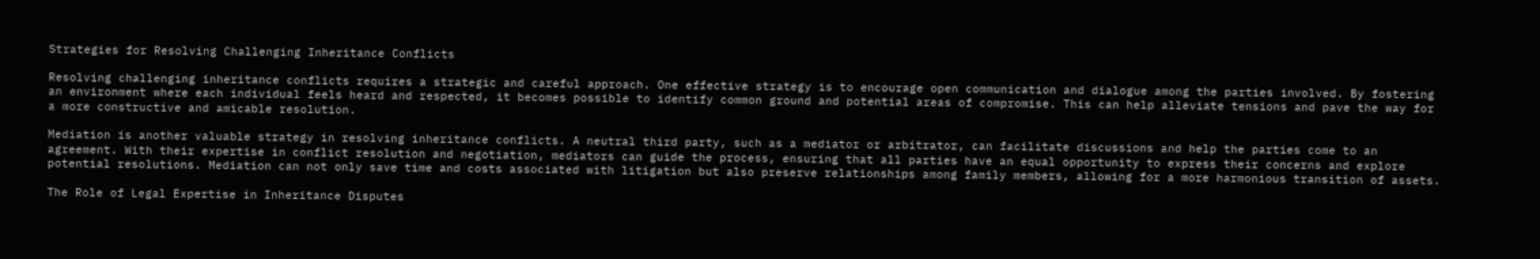Strategies for Resolving Challenging Inheritance Conflicts

Resolving challenging inheritance conflicts requires a strategic and careful approach. One effective strategy is to encourage open communication and dialogue among the parties involved. By fostering an environment where each individual feels heard and respected, it becomes possible to identify common ground and potential areas of compromise. This can help alleviate tensions and pave the way for a more constructive and amicable resolution.

Mediation is another valuable strategy in resolving inheritance conflicts. A neutral third party, such as a mediator or arbitrator, can facilitate discussions and help the parties come to an agreement. With their expertise in conflict resolution and negotiation, mediators can guide the process, ensuring that all parties have an equal opportunity to express their concerns and explore potential resolutions. Mediation can not only save time and costs associated with litigation but also preserve relationships among family members, allowing for a more harmonious transition of assets.

The Role of Legal Expertise in Inheritance Disputes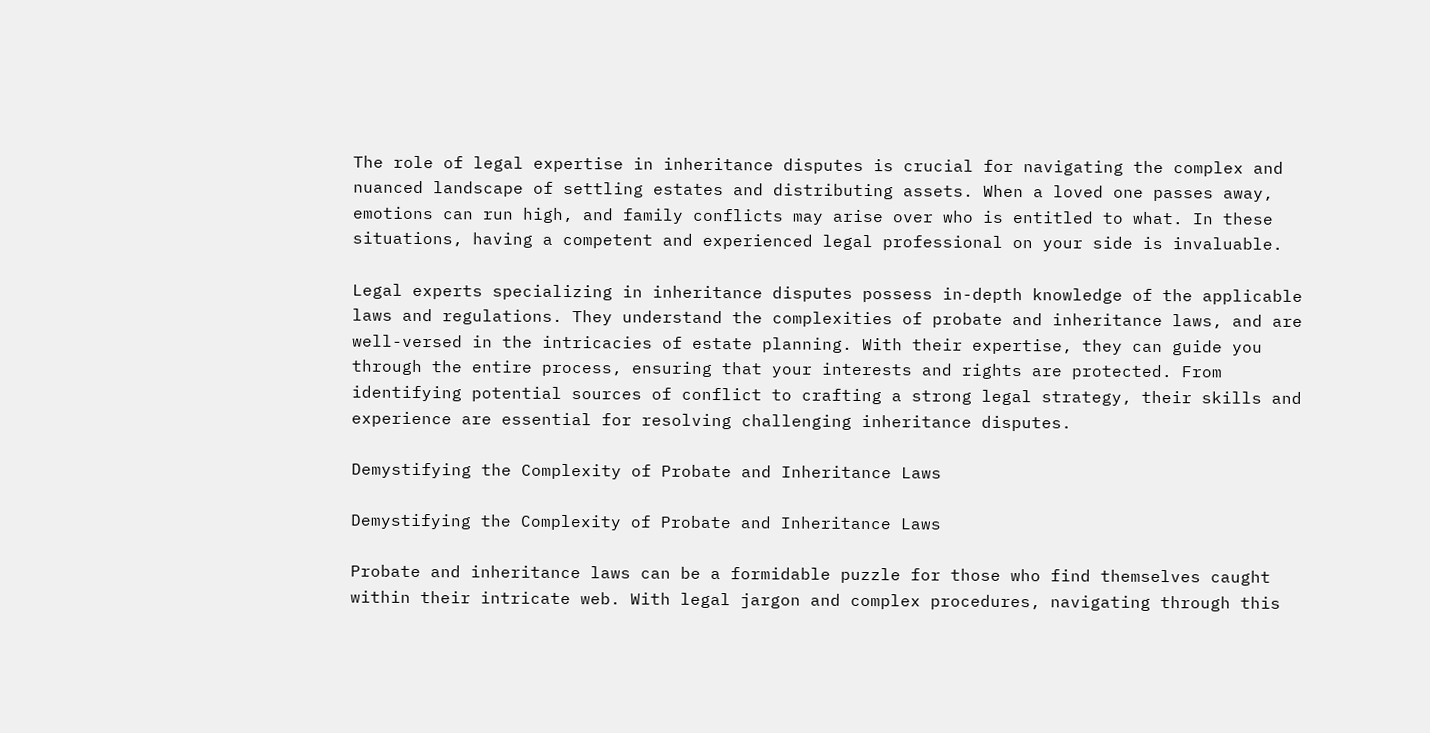The role of legal expertise in inheritance disputes is crucial for navigating the complex and nuanced landscape of settling estates and distributing assets. When a loved one passes away, emotions can run high, and family conflicts may arise over who is entitled to what. In these situations, having a competent and experienced legal professional on your side is invaluable.

Legal experts specializing in inheritance disputes possess in-depth knowledge of the applicable laws and regulations. They understand the complexities of probate and inheritance laws, and are well-versed in the intricacies of estate planning. With their expertise, they can guide you through the entire process, ensuring that your interests and rights are protected. From identifying potential sources of conflict to crafting a strong legal strategy, their skills and experience are essential for resolving challenging inheritance disputes.

Demystifying the Complexity of Probate and Inheritance Laws

Demystifying the Complexity of Probate and Inheritance Laws

Probate and inheritance laws can be a formidable puzzle for those who find themselves caught within their intricate web. With legal jargon and complex procedures, navigating through this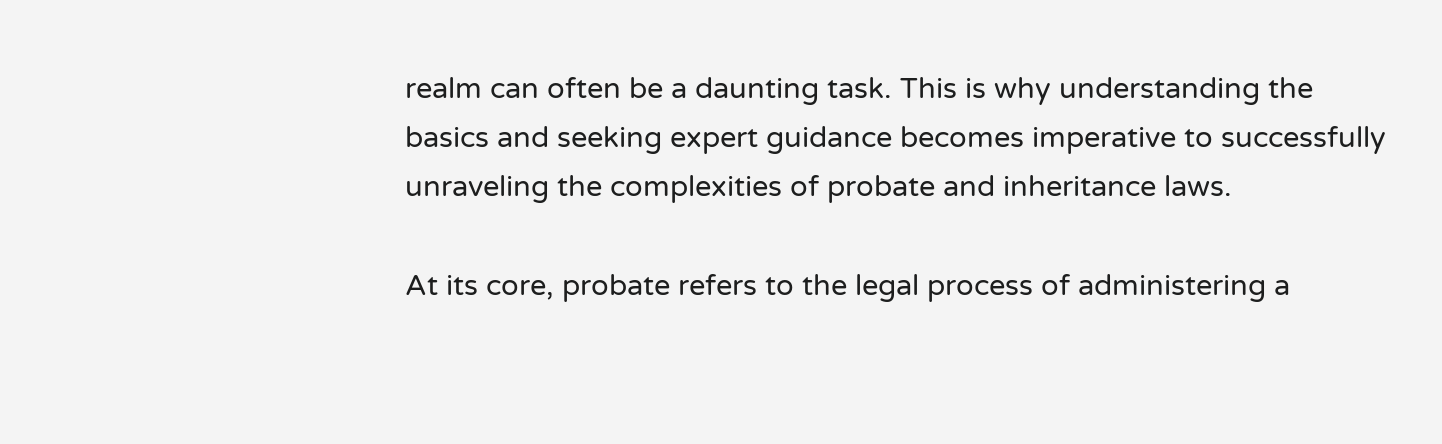realm can often be a daunting task. This is why understanding the basics and seeking expert guidance becomes imperative to successfully unraveling the complexities of probate and inheritance laws.

At its core, probate refers to the legal process of administering a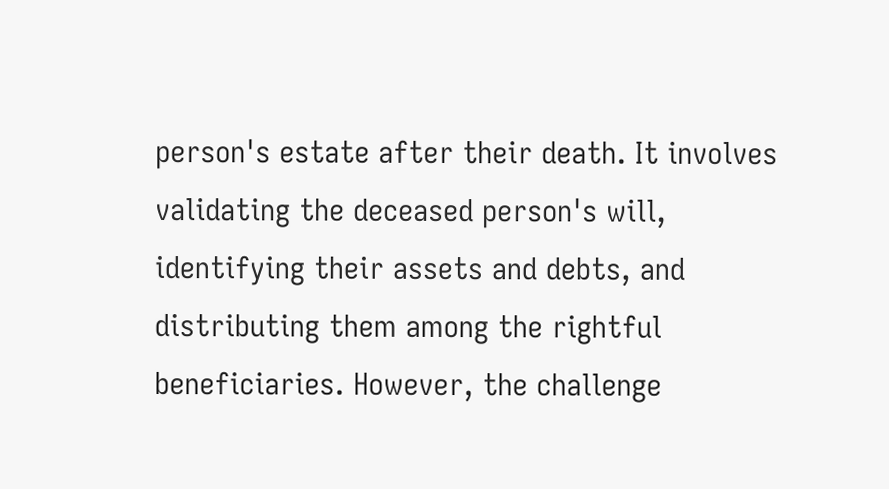person's estate after their death. It involves validating the deceased person's will, identifying their assets and debts, and distributing them among the rightful beneficiaries. However, the challenge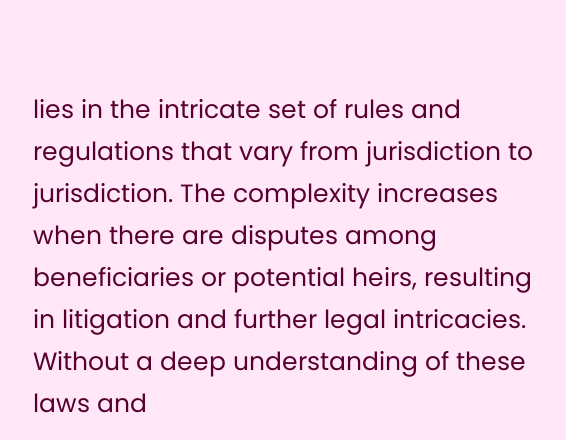lies in the intricate set of rules and regulations that vary from jurisdiction to jurisdiction. The complexity increases when there are disputes among beneficiaries or potential heirs, resulting in litigation and further legal intricacies. Without a deep understanding of these laws and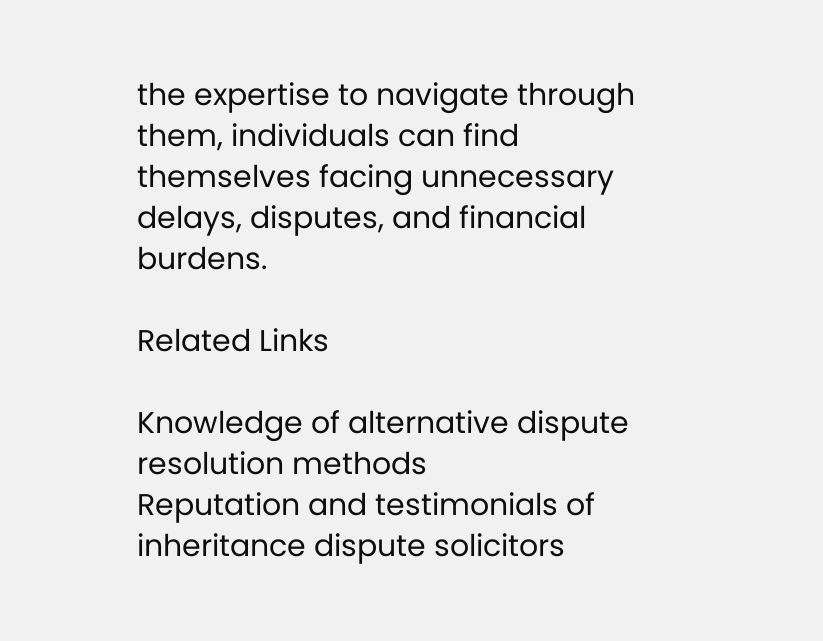the expertise to navigate through them, individuals can find themselves facing unnecessary delays, disputes, and financial burdens.

Related Links

Knowledge of alternative dispute resolution methods
Reputation and testimonials of inheritance dispute solicitors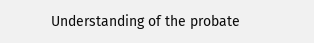Understanding of the probate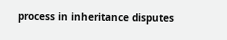process in inheritance disputes